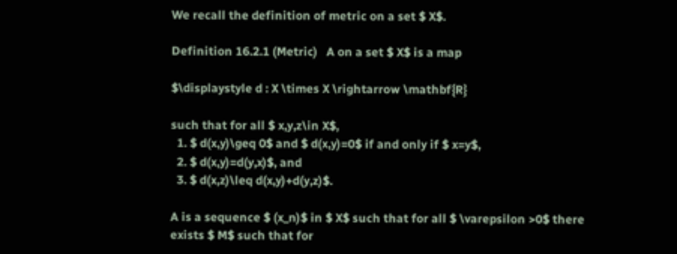We recall the definition of metric on a set $ X$.

Definition 16.2.1 (Metric)   A on a set $ X$ is a map

$\displaystyle d : X \times X \rightarrow \mathbf{R}

such that for all $ x,y,z\in X$,
  1. $ d(x,y)\geq 0$ and $ d(x,y)=0$ if and only if $ x=y$,
  2. $ d(x,y)=d(y,x)$, and
  3. $ d(x,z)\leq d(x,y)+d(y,z)$.

A is a sequence $ (x_n)$ in $ X$ such that for all $ \varepsilon >0$ there exists $ M$ such that for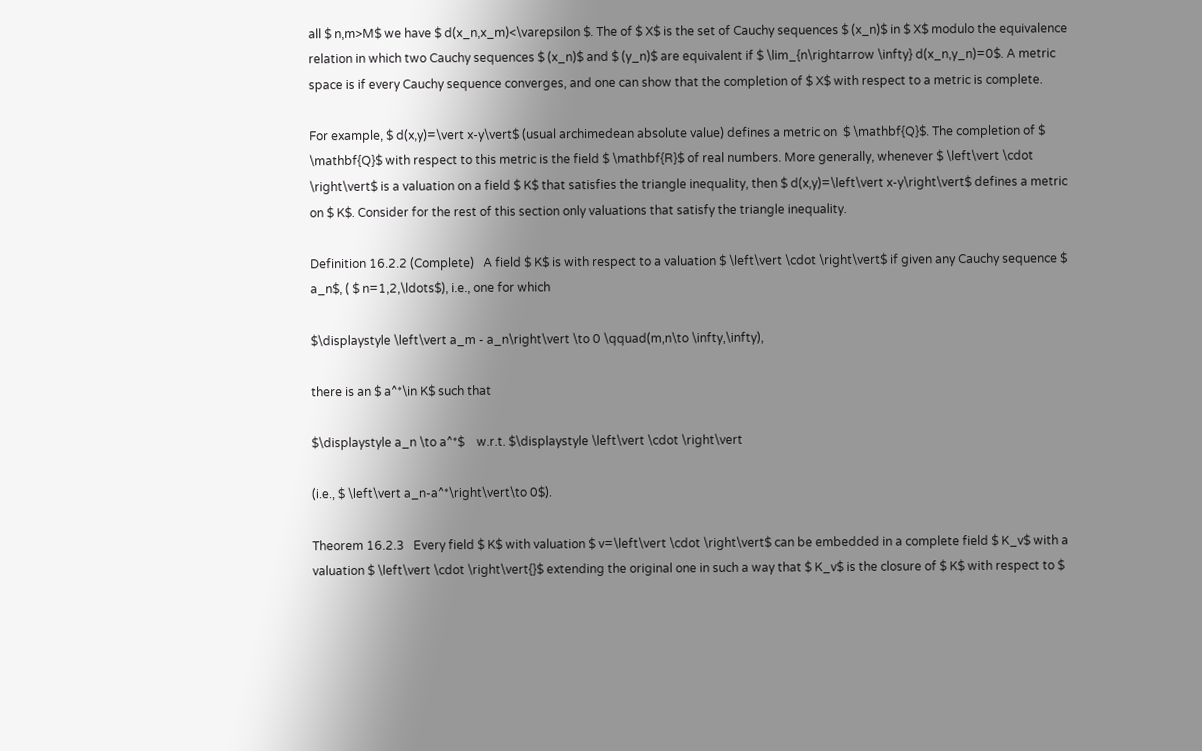all $ n,m>M$ we have $ d(x_n,x_m)<\varepsilon $. The of $ X$ is the set of Cauchy sequences $ (x_n)$ in $ X$ modulo the equivalence relation in which two Cauchy sequences $ (x_n)$ and $ (y_n)$ are equivalent if $ \lim_{n\rightarrow \infty} d(x_n,y_n)=0$. A metric space is if every Cauchy sequence converges, and one can show that the completion of $ X$ with respect to a metric is complete.

For example, $ d(x,y)=\vert x-y\vert$ (usual archimedean absolute value) defines a metric on  $ \mathbf{Q}$. The completion of $ \mathbf{Q}$ with respect to this metric is the field $ \mathbf{R}$ of real numbers. More generally, whenever $ \left\vert \cdot \right\vert$ is a valuation on a field $ K$ that satisfies the triangle inequality, then $ d(x,y)=\left\vert x-y\right\vert$ defines a metric on $ K$. Consider for the rest of this section only valuations that satisfy the triangle inequality.

Definition 16.2.2 (Complete)   A field $ K$ is with respect to a valuation $ \left\vert \cdot \right\vert$ if given any Cauchy sequence $ a_n$, ( $ n=1,2,\ldots$), i.e., one for which

$\displaystyle \left\vert a_m - a_n\right\vert \to 0 \qquad(m,n\to \infty,\infty),

there is an $ a^*\in K$ such that

$\displaystyle a_n \to a^*$    w.r.t. $\displaystyle \left\vert \cdot \right\vert

(i.e., $ \left\vert a_n-a^*\right\vert\to 0$).

Theorem 16.2.3   Every field $ K$ with valuation $ v=\left\vert \cdot \right\vert$ can be embedded in a complete field $ K_v$ with a valuation $ \left\vert \cdot \right\vert{}$ extending the original one in such a way that $ K_v$ is the closure of $ K$ with respect to $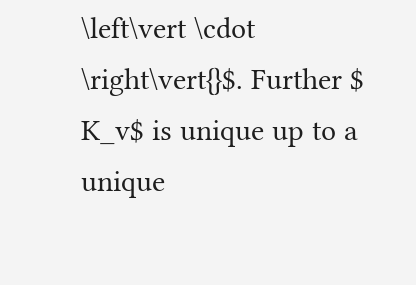\left\vert \cdot \right\vert{}$. Further $ K_v$ is unique up to a unique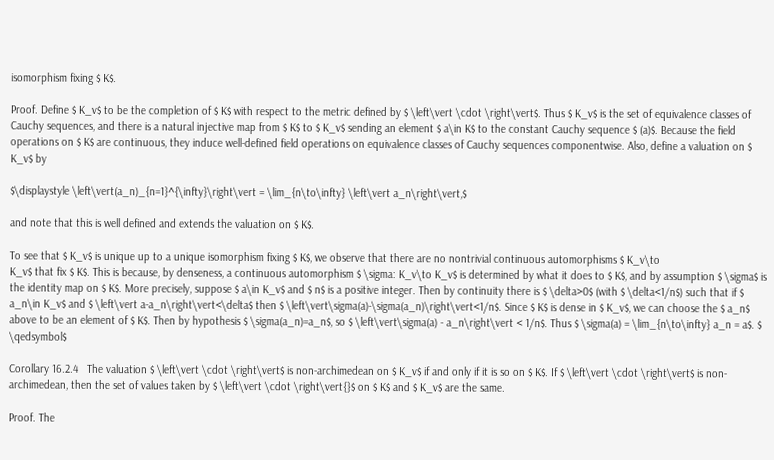isomorphism fixing $ K$.

Proof. Define $ K_v$ to be the completion of $ K$ with respect to the metric defined by $ \left\vert \cdot \right\vert$. Thus $ K_v$ is the set of equivalence classes of Cauchy sequences, and there is a natural injective map from $ K$ to $ K_v$ sending an element $ a\in K$ to the constant Cauchy sequence $ (a)$. Because the field operations on $ K$ are continuous, they induce well-defined field operations on equivalence classes of Cauchy sequences componentwise. Also, define a valuation on $ K_v$ by

$\displaystyle \left\vert(a_n)_{n=1}^{\infty}\right\vert = \lim_{n\to\infty} \left\vert a_n\right\vert,$

and note that this is well defined and extends the valuation on $ K$.

To see that $ K_v$ is unique up to a unique isomorphism fixing $ K$, we observe that there are no nontrivial continuous automorphisms $ K_v\to
K_v$ that fix $ K$. This is because, by denseness, a continuous automorphism $ \sigma: K_v\to K_v$ is determined by what it does to $ K$, and by assumption $ \sigma$ is the identity map on $ K$. More precisely, suppose $ a\in K_v$ and $ n$ is a positive integer. Then by continuity there is $ \delta>0$ (with $ \delta<1/n$) such that if $ a_n\in K_v$ and $ \left\vert a-a_n\right\vert<\delta$ then $ \left\vert\sigma(a)-\sigma(a_n)\right\vert<1/n$. Since $ K$ is dense in $ K_v$, we can choose the $ a_n$ above to be an element of $ K$. Then by hypothesis $ \sigma(a_n)=a_n$, so $ \left\vert\sigma(a) - a_n\right\vert < 1/n$. Thus $ \sigma(a) = \lim_{n\to\infty} a_n = a$. $ \qedsymbol$

Corollary 16.2.4   The valuation $ \left\vert \cdot \right\vert$ is non-archimedean on $ K_v$ if and only if it is so on $ K$. If $ \left\vert \cdot \right\vert$ is non-archimedean, then the set of values taken by $ \left\vert \cdot \right\vert{}$ on $ K$ and $ K_v$ are the same.

Proof. The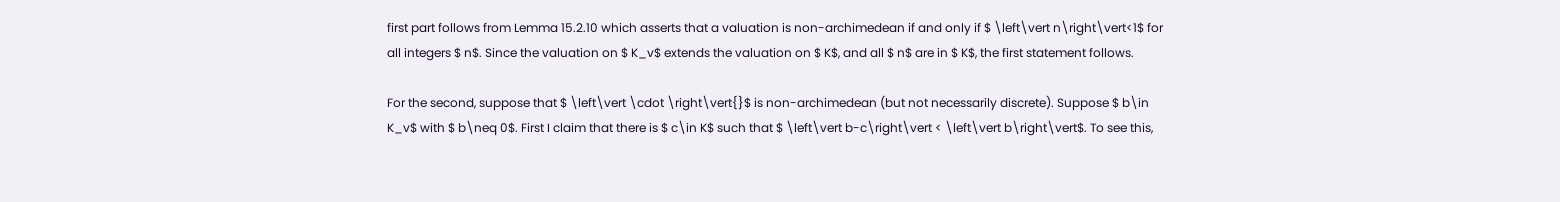first part follows from Lemma 15.2.10 which asserts that a valuation is non-archimedean if and only if $ \left\vert n\right\vert<1$ for all integers $ n$. Since the valuation on $ K_v$ extends the valuation on $ K$, and all $ n$ are in $ K$, the first statement follows.

For the second, suppose that $ \left\vert \cdot \right\vert{}$ is non-archimedean (but not necessarily discrete). Suppose $ b\in K_v$ with $ b\neq 0$. First I claim that there is $ c\in K$ such that $ \left\vert b-c\right\vert < \left\vert b\right\vert$. To see this,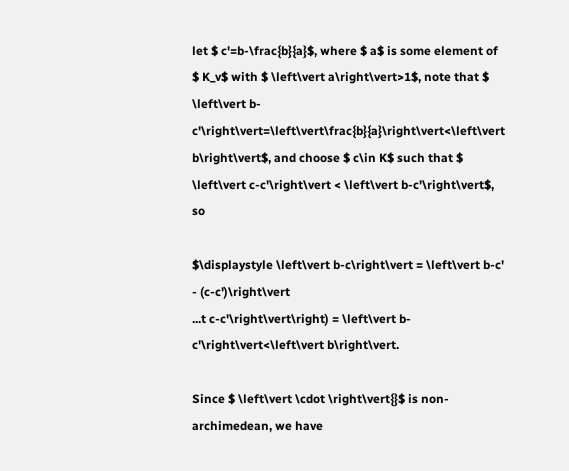let $ c'=b-\frac{b}{a}$, where $ a$ is some element of $ K_v$ with $ \left\vert a\right\vert>1$, note that $ \left\vert b-c'\right\vert=\left\vert\frac{b}{a}\right\vert<\left\vert b\right\vert$, and choose $ c\in K$ such that $ \left\vert c-c'\right\vert < \left\vert b-c'\right\vert$, so

$\displaystyle \left\vert b-c\right\vert = \left\vert b-c' - (c-c')\right\vert
...t c-c'\right\vert\right) = \left\vert b-c'\right\vert<\left\vert b\right\vert.

Since $ \left\vert \cdot \right\vert{}$ is non-archimedean, we have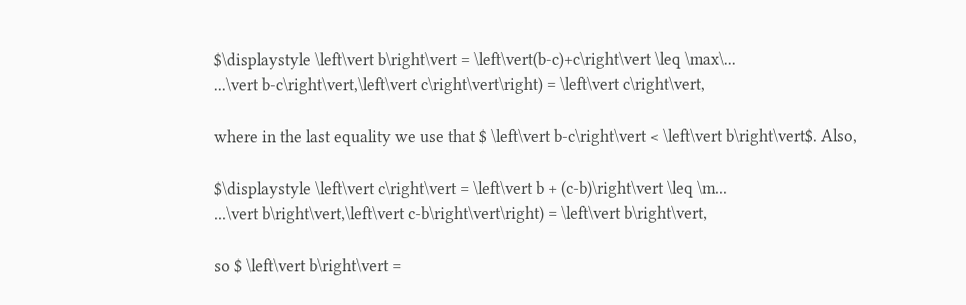$\displaystyle \left\vert b\right\vert = \left\vert(b-c)+c\right\vert \leq \max\...
...\vert b-c\right\vert,\left\vert c\right\vert\right) = \left\vert c\right\vert,

where in the last equality we use that $ \left\vert b-c\right\vert < \left\vert b\right\vert$. Also,

$\displaystyle \left\vert c\right\vert = \left\vert b + (c-b)\right\vert \leq \m...
...\vert b\right\vert,\left\vert c-b\right\vert\right) = \left\vert b\right\vert,

so $ \left\vert b\right\vert =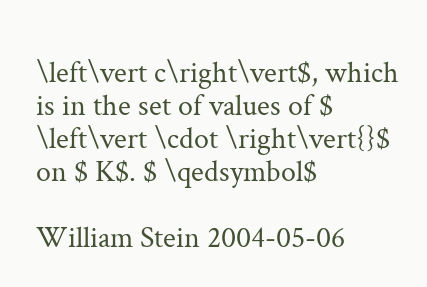\left\vert c\right\vert$, which is in the set of values of $ \left\vert \cdot \right\vert{}$ on $ K$. $ \qedsymbol$

William Stein 2004-05-06